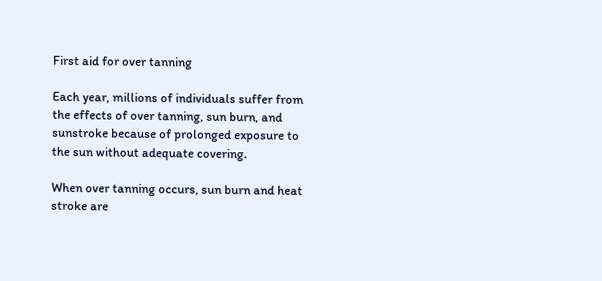First aid for over tanning

Each year, millions of individuals suffer from the effects of over tanning, sun burn, and sunstroke because of prolonged exposure to the sun without adequate covering.

When over tanning occurs, sun burn and heat stroke are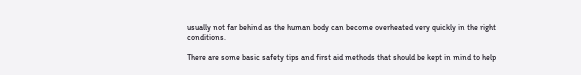usually not far behind as the human body can become overheated very quickly in the right conditions.

There are some basic safety tips and first aid methods that should be kept in mind to help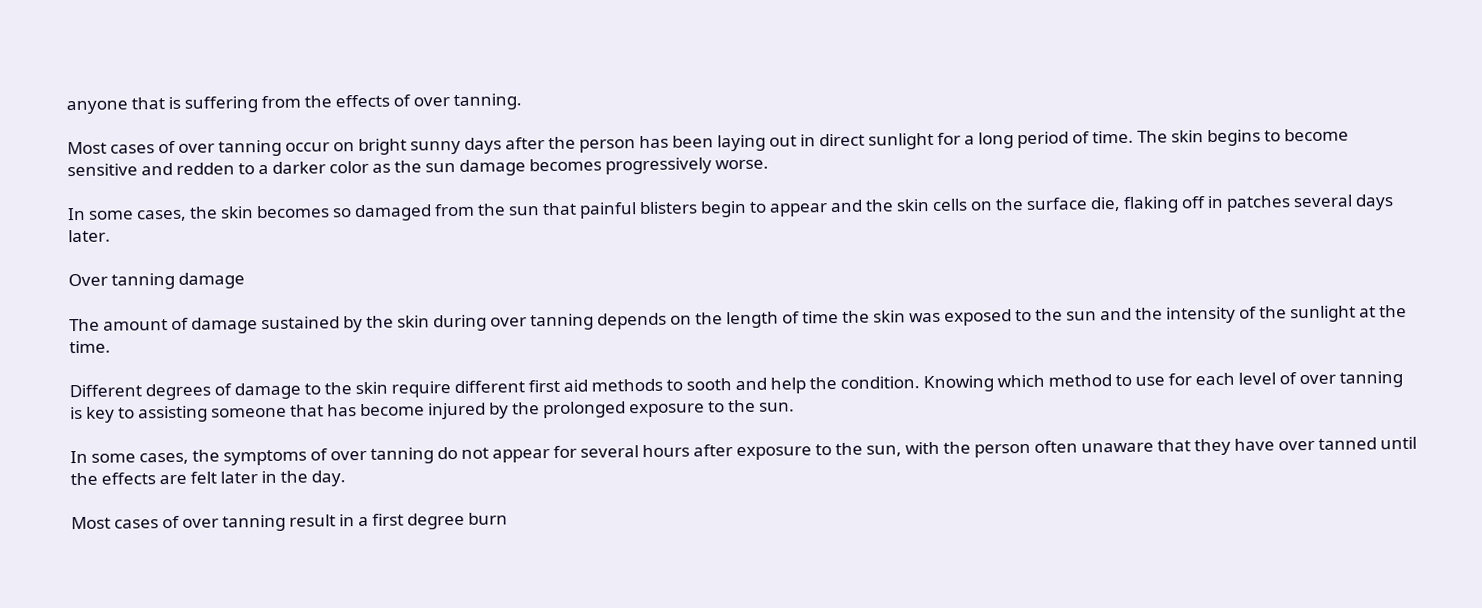anyone that is suffering from the effects of over tanning.

Most cases of over tanning occur on bright sunny days after the person has been laying out in direct sunlight for a long period of time. The skin begins to become sensitive and redden to a darker color as the sun damage becomes progressively worse.

In some cases, the skin becomes so damaged from the sun that painful blisters begin to appear and the skin cells on the surface die, flaking off in patches several days later.

Over tanning damage

The amount of damage sustained by the skin during over tanning depends on the length of time the skin was exposed to the sun and the intensity of the sunlight at the time.

Different degrees of damage to the skin require different first aid methods to sooth and help the condition. Knowing which method to use for each level of over tanning is key to assisting someone that has become injured by the prolonged exposure to the sun.

In some cases, the symptoms of over tanning do not appear for several hours after exposure to the sun, with the person often unaware that they have over tanned until the effects are felt later in the day.

Most cases of over tanning result in a first degree burn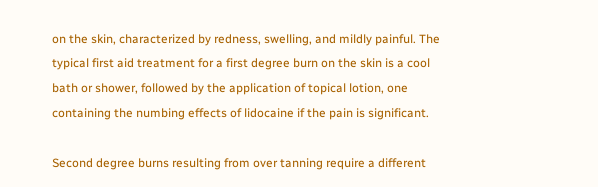on the skin, characterized by redness, swelling, and mildly painful. The typical first aid treatment for a first degree burn on the skin is a cool bath or shower, followed by the application of topical lotion, one containing the numbing effects of lidocaine if the pain is significant.

Second degree burns resulting from over tanning require a different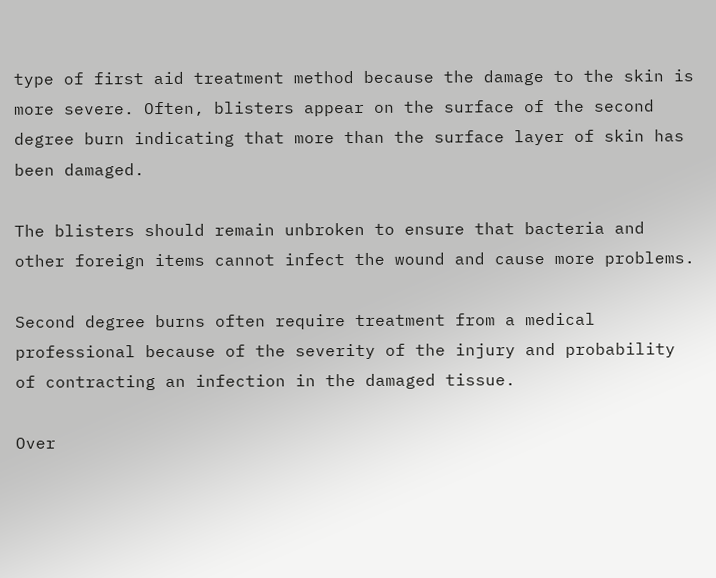type of first aid treatment method because the damage to the skin is more severe. Often, blisters appear on the surface of the second degree burn indicating that more than the surface layer of skin has been damaged.

The blisters should remain unbroken to ensure that bacteria and other foreign items cannot infect the wound and cause more problems.

Second degree burns often require treatment from a medical professional because of the severity of the injury and probability of contracting an infection in the damaged tissue.

Over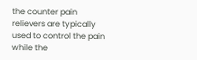the counter pain relievers are typically used to control the pain while the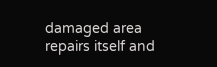damaged area repairs itself and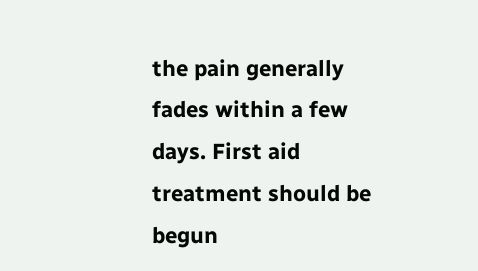the pain generally fades within a few days. First aid treatment should be begun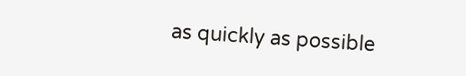as quickly as possible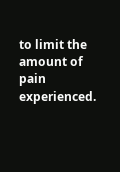to limit the amount of pain experienced.